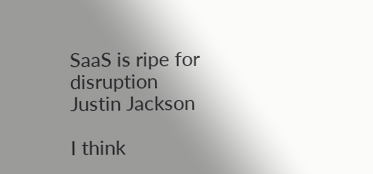SaaS is ripe for disruption
Justin Jackson

I think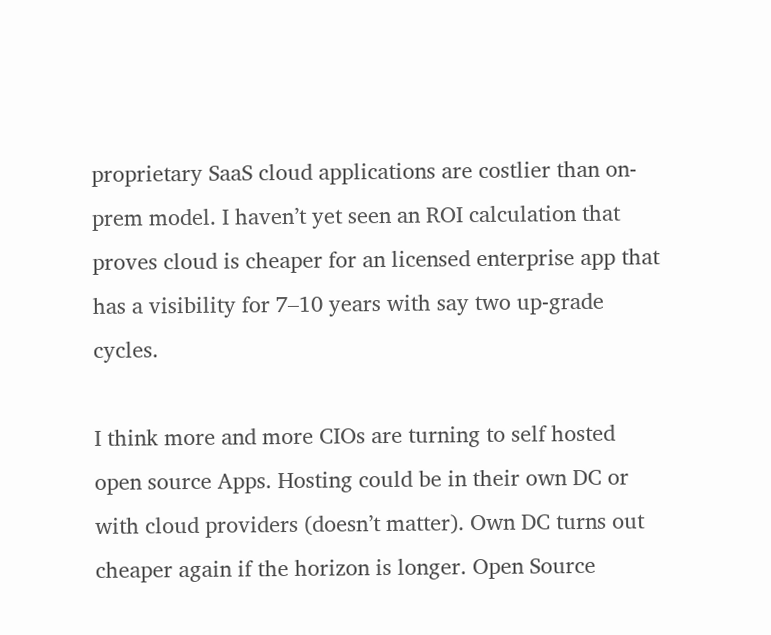proprietary SaaS cloud applications are costlier than on-prem model. I haven’t yet seen an ROI calculation that proves cloud is cheaper for an licensed enterprise app that has a visibility for 7–10 years with say two up-grade cycles.

I think more and more CIOs are turning to self hosted open source Apps. Hosting could be in their own DC or with cloud providers (doesn’t matter). Own DC turns out cheaper again if the horizon is longer. Open Source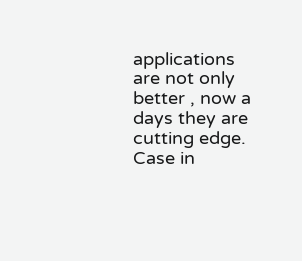applications are not only better , now a days they are cutting edge. Case in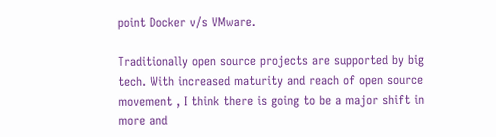point Docker v/s VMware.

Traditionally open source projects are supported by big tech. With increased maturity and reach of open source movement , I think there is going to be a major shift in more and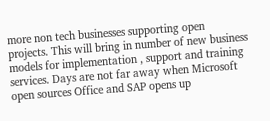more non tech businesses supporting open projects. This will bring in number of new business models for implementation , support and training services. Days are not far away when Microsoft open sources Office and SAP opens up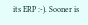its ERP :-). Sooner is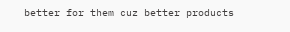better for them cuz better products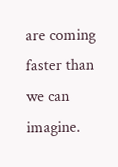are coming faster than we can imagine.